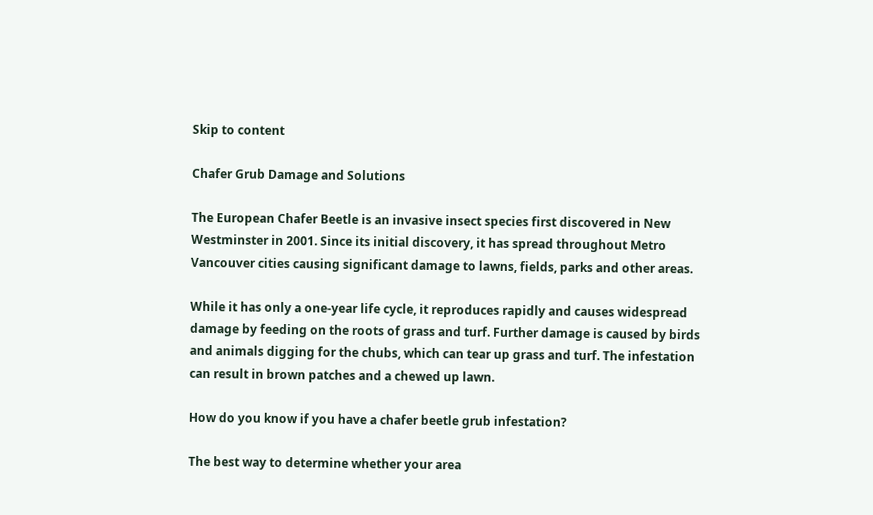Skip to content

Chafer Grub Damage and Solutions

The European Chafer Beetle is an invasive insect species first discovered in New Westminster in 2001. Since its initial discovery, it has spread throughout Metro Vancouver cities causing significant damage to lawns, fields, parks and other areas.

While it has only a one-year life cycle, it reproduces rapidly and causes widespread damage by feeding on the roots of grass and turf. Further damage is caused by birds and animals digging for the chubs, which can tear up grass and turf. The infestation can result in brown patches and a chewed up lawn.

How do you know if you have a chafer beetle grub infestation?

The best way to determine whether your area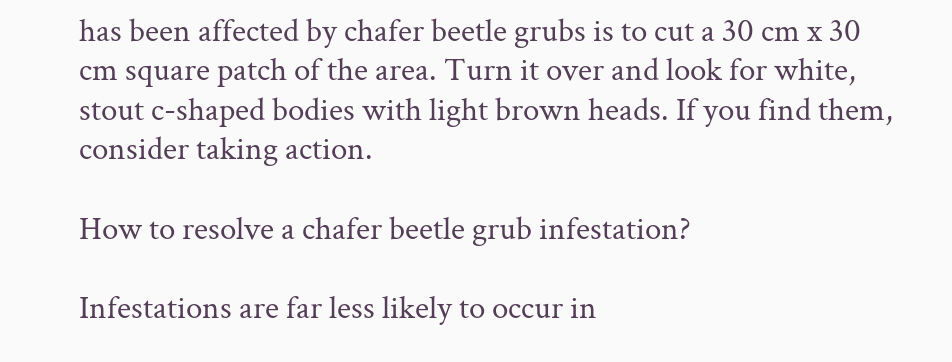has been affected by chafer beetle grubs is to cut a 30 cm x 30 cm square patch of the area. Turn it over and look for white, stout c-shaped bodies with light brown heads. If you find them, consider taking action.

How to resolve a chafer beetle grub infestation?

Infestations are far less likely to occur in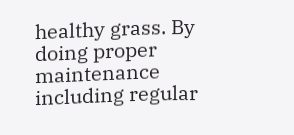healthy grass. By doing proper maintenance including regular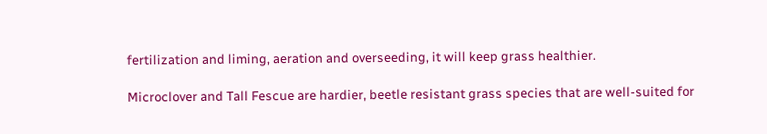fertilization and liming, aeration and overseeding, it will keep grass healthier.

Microclover and Tall Fescue are hardier, beetle resistant grass species that are well-suited for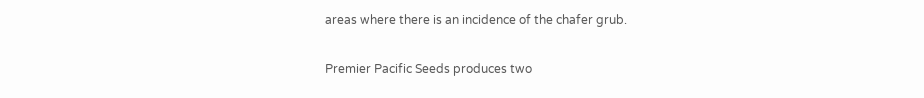areas where there is an incidence of the chafer grub.

Premier Pacific Seeds produces two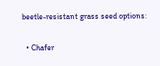beetle-resistant grass seed options:

  • Chafer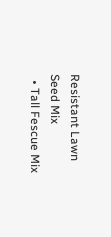Resistant Lawn Seed Mix
  • Tall Fescue Mix